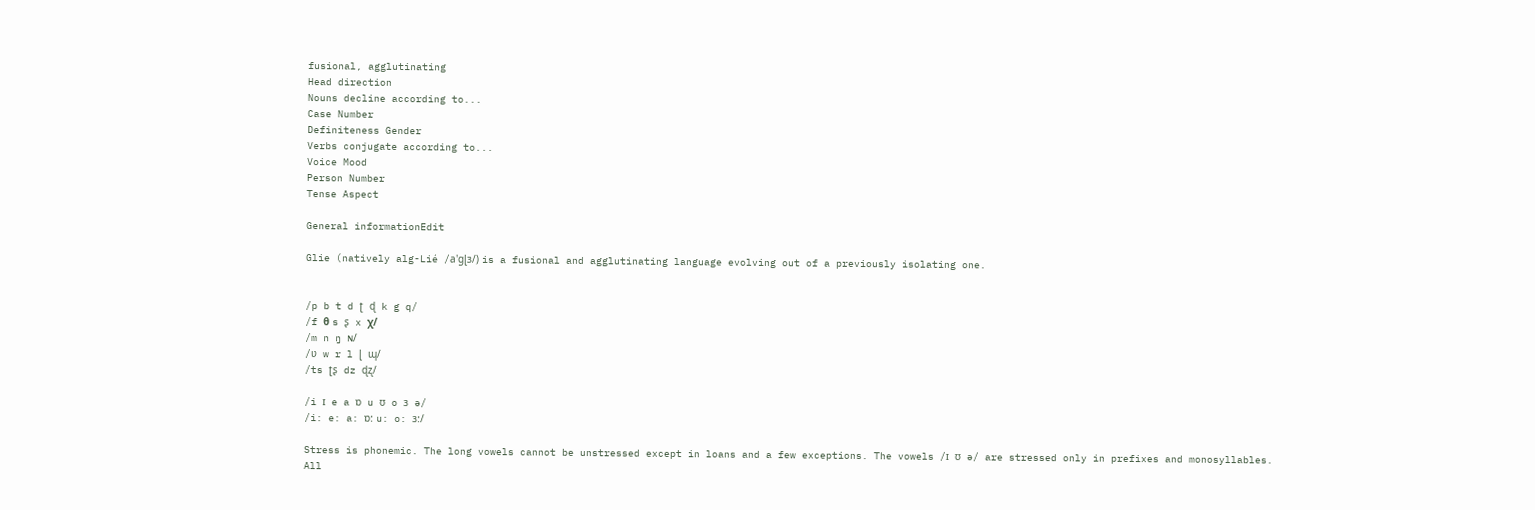fusional, agglutinating
Head direction
Nouns decline according to...
Case Number
Definiteness Gender
Verbs conjugate according to...
Voice Mood
Person Number
Tense Aspect

General informationEdit

Glie (natively alg-Lié /a'ɡɭɜ/) is a fusional and agglutinating language evolving out of a previously isolating one.


/p b t d ʈ ɖ k g q/
/f θ s ʂ x χ/
/m n ŋ ɴ/
/ʋ w r l ɭ ɰ/
/ts ʈʂ dz ɖʐ/

/i ɪ e a ɒ u ʊ o ɜ ə/
/i: e: a: ɒ: u: o: ɜ:/

Stress is phonemic. The long vowels cannot be unstressed except in loans and a few exceptions. The vowels /ɪ ʊ ə/ are stressed only in prefixes and monosyllables. All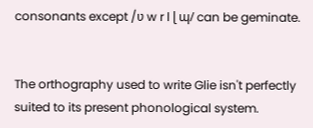consonants except /ʋ w r l ɭ ɰ/ can be geminate.


The orthography used to write Glie isn't perfectly suited to its present phonological system.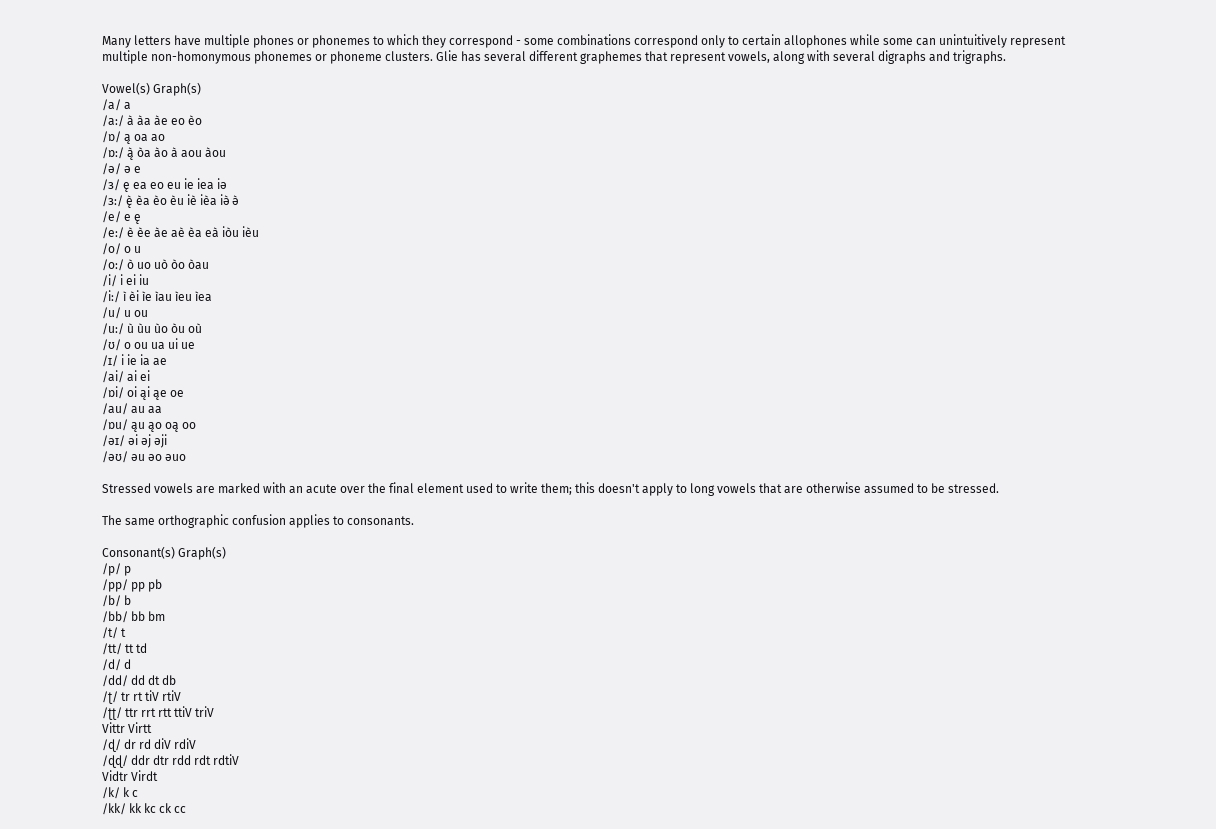Many letters have multiple phones or phonemes to which they correspond - some combinations correspond only to certain allophones while some can unintuitively represent multiple non-homonymous phonemes or phoneme clusters. Glie has several different graphemes that represent vowels, along with several digraphs and trigraphs.

Vowel(s) Graph(s)
/a/ a
/a:/ à àa àe eo èo
/ɒ/ ą oa ao
/ɒ:/ ą̀ òa ào à aou àou
/ə/ ə e
/ɜ/ ę ea eo eu ie iea iə
/ɜ:/ ę̀ èa èo èu iè ièa iə̀ ə̀
/e/ e ę
/e:/ è èe àe aè èa eà iòu ièu
/o/ o u
/o:/ ò uo uò òo òau
/i/ i ei iu
/i:/ ì èi ìe ìau ìeu ìea
/u/ u ou
/u:/ ù ùu ùo òu où
/ʊ/ o ou ua ui ue
/ɪ/ i ie ia ae
/ai/ ai ei
/ɒi/ oi ąi ąe oe
/au/ au aa
/ɒu/ ąu ąo oą oo
/əɪ/ əi əj əji
/əʊ/ əu əo əuo

Stressed vowels are marked with an acute over the final element used to write them; this doesn't apply to long vowels that are otherwise assumed to be stressed.

The same orthographic confusion applies to consonants.

Consonant(s) Graph(s)
/p/ p
/pp/ pp pb
/b/ b
/bb/ bb bm
/t/ t
/tt/ tt td
/d/ d
/dd/ dd dt db
/ʈ/ tr rt tiV rtiV
/ʈʈ/ ttr rrt rtt ttiV triV
Vittr Virtt
/ɖ/ dr rd diV rdiV
/ɖɖ/ ddr dtr rdd rdt rdtiV
Vidtr Virdt
/k/ k c
/kk/ kk kc ck cc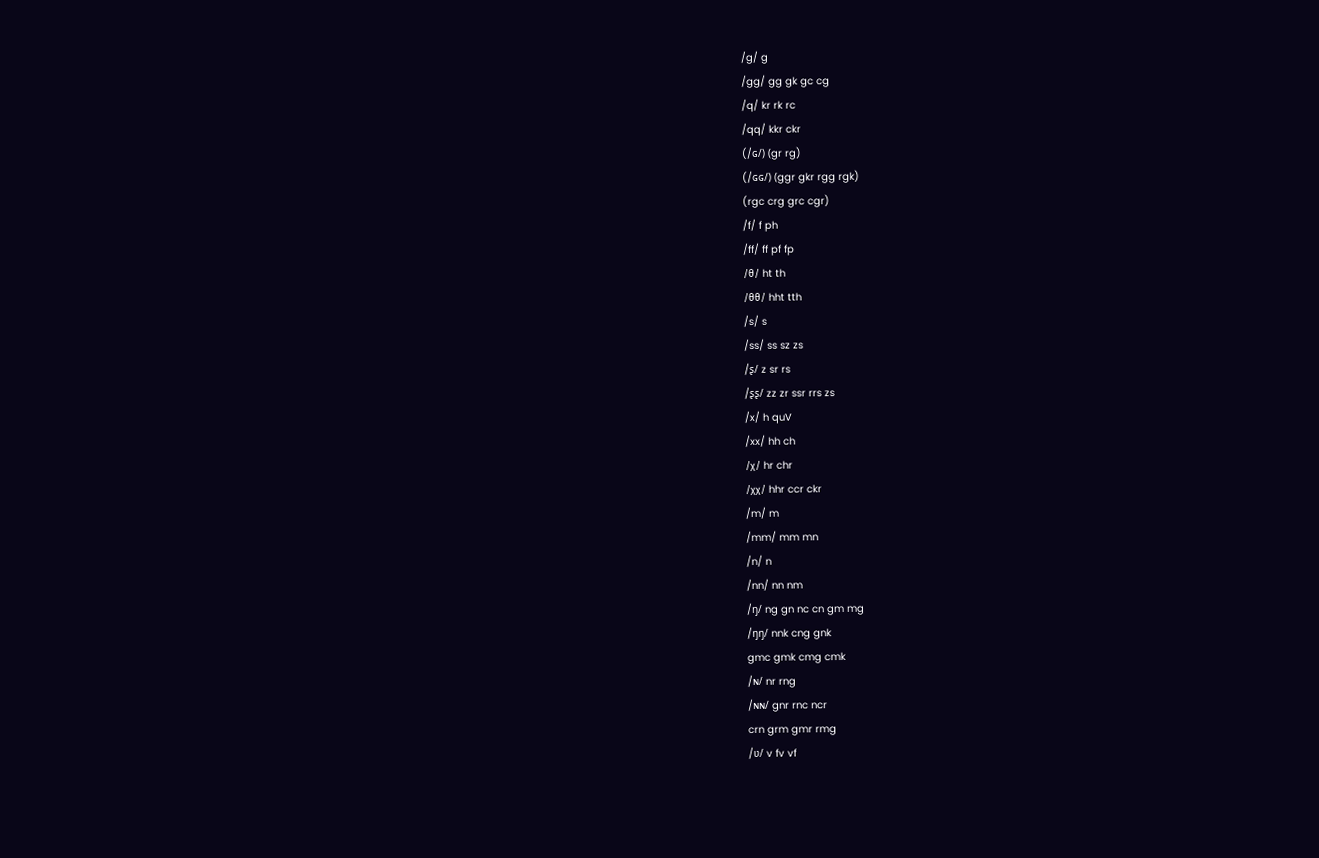/g/ g
/gg/ gg gk gc cg
/q/ kr rk rc
/qq/ kkr ckr
(/ɢ/) (gr rg)
(/ɢɢ/) (ggr gkr rgg rgk)
(rgc crg grc cgr)
/f/ f ph
/ff/ ff pf fp
/θ/ ht th
/θθ/ hht tth
/s/ s
/ss/ ss sz zs
/ʂ/ z sr rs
/ʂʂ/ zz zr ssr rrs zs
/x/ h quV
/xx/ hh ch
/χ/ hr chr
/χχ/ hhr ccr ckr
/m/ m
/mm/ mm mn
/n/ n
/nn/ nn nm
/ŋ/ ng gn nc cn gm mg
/ŋŋ/ nnk cng gnk
gmc gmk cmg cmk
/ɴ/ nr rng
/ɴɴ/ gnr rnc ncr
crn grm gmr rmg
/ʋ/ v fv vf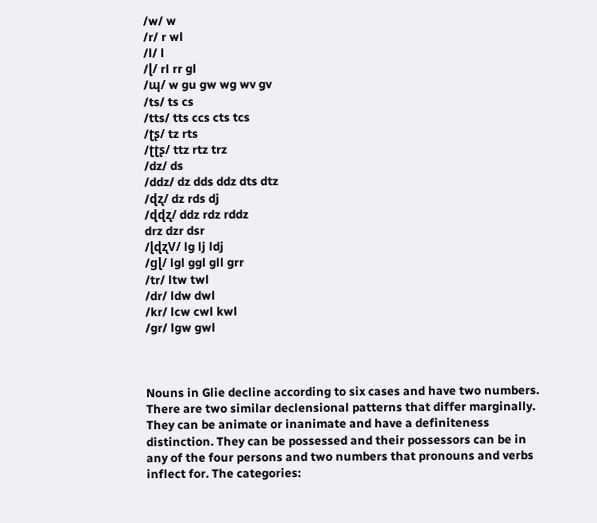/w/ w
/r/ r wl
/l/ l
/ɭ/ rl rr gl
/ɰ/ w gu gw wg wv gv
/ts/ ts cs
/tts/ tts ccs cts tcs
/ʈʂ/ tz rts
/ʈʈʂ/ ttz rtz trz
/dz/ ds
/ddz/ dz dds ddz dts dtz
/ɖʐ/ dz rds dj
/ɖɖʐ/ ddz rdz rddz
drz dzr dsr
/ɭɖʐV/ lg lj ldj
/gɭ/ lgl ggl gll grr
/tr/ ltw twl
/dr/ ldw dwl
/kr/ lcw cwl kwl
/gr/ lgw gwl



Nouns in Glie decline according to six cases and have two numbers. There are two similar declensional patterns that differ marginally. They can be animate or inanimate and have a definiteness distinction. They can be possessed and their possessors can be in any of the four persons and two numbers that pronouns and verbs inflect for. The categories: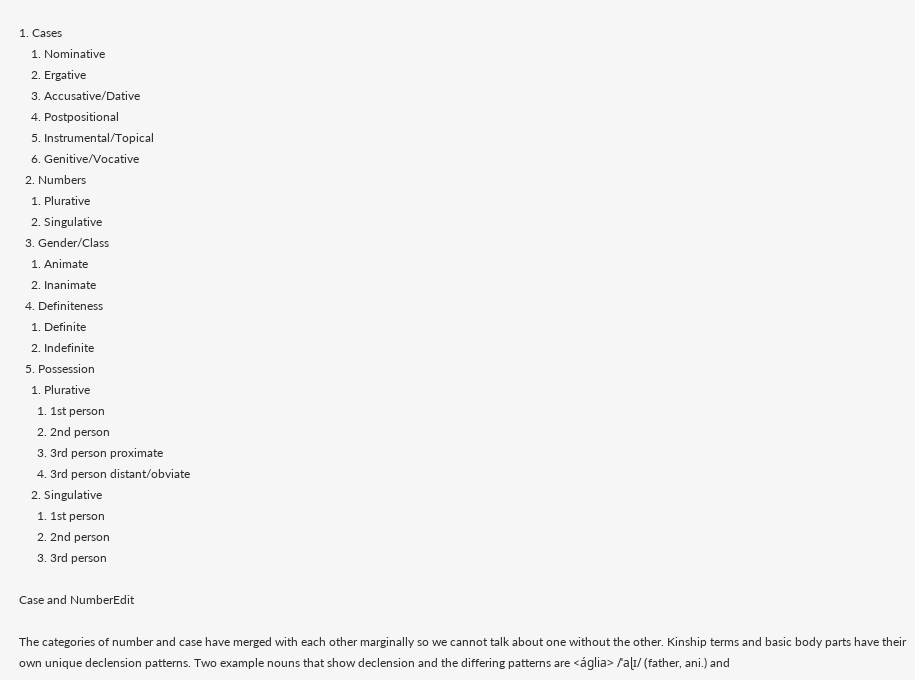1. Cases
    1. Nominative
    2. Ergative
    3. Accusative/Dative
    4. Postpositional
    5. Instrumental/Topical
    6. Genitive/Vocative
  2. Numbers
    1. Plurative
    2. Singulative
  3. Gender/Class
    1. Animate
    2. Inanimate
  4. Definiteness
    1. Definite
    2. Indefinite
  5. Possession
    1. Plurative
      1. 1st person
      2. 2nd person
      3. 3rd person proximate
      4. 3rd person distant/obviate
    2. Singulative
      1. 1st person
      2. 2nd person
      3. 3rd person

Case and NumberEdit

The categories of number and case have merged with each other marginally so we cannot talk about one without the other. Kinship terms and basic body parts have their own unique declension patterns. Two example nouns that show declension and the differing patterns are <áglia> /ˈaɭɪ/ (father, ani.) and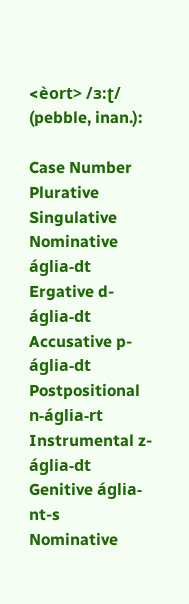<èort> /ɜ:ʈ/ (pebble, inan.):

Case Number
Plurative Singulative
Nominative áglia-dt
Ergative d-áglia-dt
Accusative p-áglia-dt
Postpositional n-áglia-rt
Instrumental z-áglia-dt
Genitive áglia-nt-s
Nominative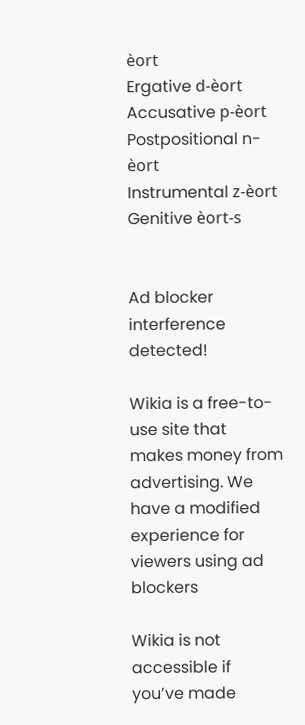èort
Ergative d-èort
Accusative p-èort
Postpositional n-èort
Instrumental z-èort
Genitive èort-s


Ad blocker interference detected!

Wikia is a free-to-use site that makes money from advertising. We have a modified experience for viewers using ad blockers

Wikia is not accessible if you’ve made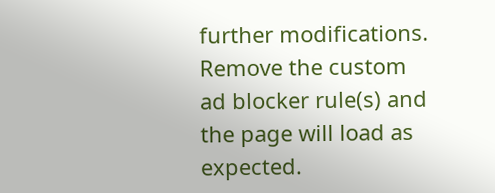further modifications. Remove the custom ad blocker rule(s) and the page will load as expected.